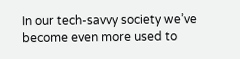In our tech-savvy society we’ve become even more used to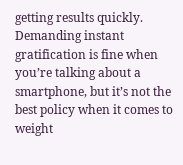getting results quickly. Demanding instant gratification is fine when you’re talking about a smartphone, but it’s not the best policy when it comes to weight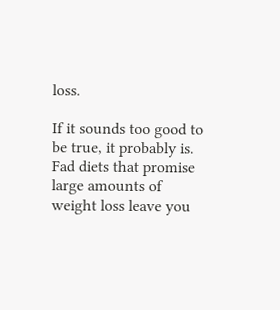loss.

If it sounds too good to be true, it probably is. Fad diets that promise large amounts of weight loss leave you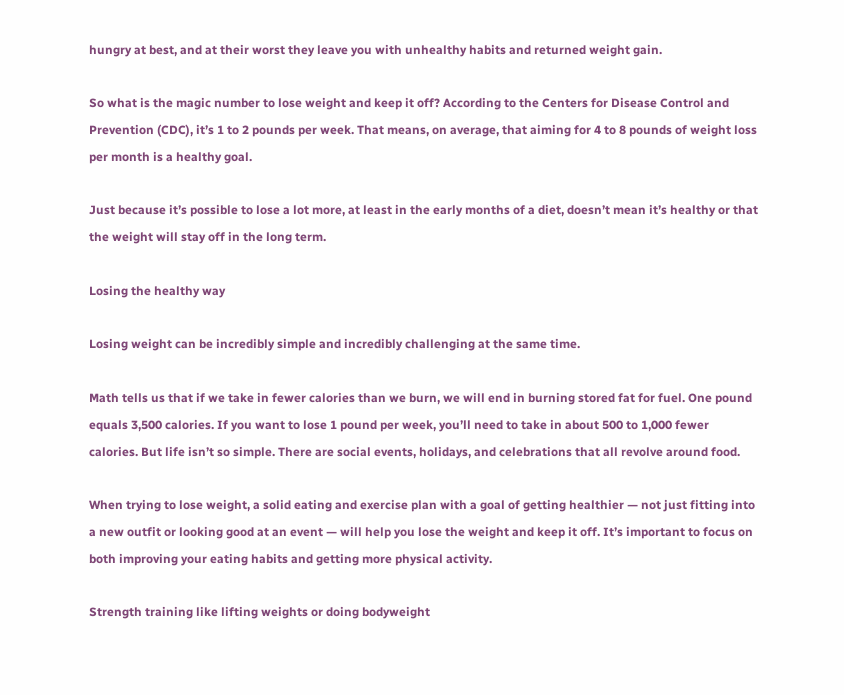hungry at best, and at their worst they leave you with unhealthy habits and returned weight gain.

So what is the magic number to lose weight and keep it off? According to the Centers for Disease Control and Prevention (CDC), it’s 1 to 2 pounds per week. That means, on average, that aiming for 4 to 8 pounds of weight loss per month is a healthy goal.

Just because it’s possible to lose a lot more, at least in the early months of a diet, doesn’t mean it’s healthy or that the weight will stay off in the long term.

Losing the healthy way

Losing weight can be incredibly simple and incredibly challenging at the same time.

Math tells us that if we take in fewer calories than we burn, we will end in burning stored fat for fuel. One pound equals 3,500 calories. If you want to lose 1 pound per week, you’ll need to take in about 500 to 1,000 fewer calories. But life isn’t so simple. There are social events, holidays, and celebrations that all revolve around food.

When trying to lose weight, a solid eating and exercise plan with a goal of getting healthier — not just fitting into a new outfit or looking good at an event — will help you lose the weight and keep it off. It’s important to focus on both improving your eating habits and getting more physical activity.

Strength training like lifting weights or doing bodyweight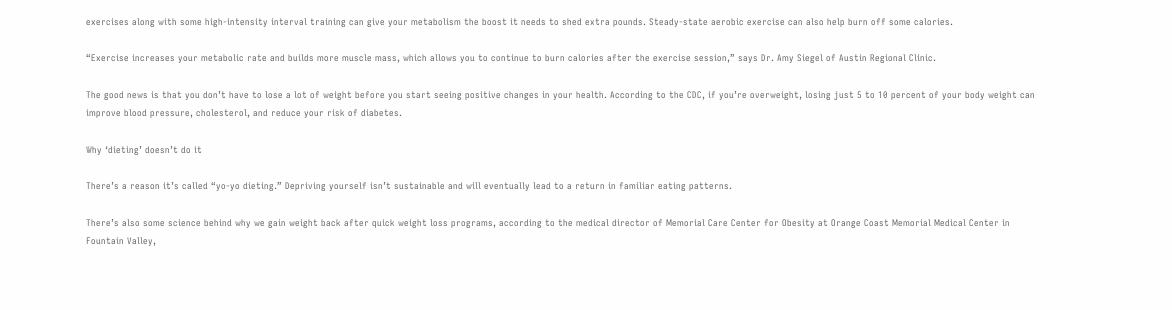exercises along with some high-intensity interval training can give your metabolism the boost it needs to shed extra pounds. Steady-state aerobic exercise can also help burn off some calories.

“Exercise increases your metabolic rate and builds more muscle mass, which allows you to continue to burn calories after the exercise session,” says Dr. Amy Siegel of Austin Regional Clinic.

The good news is that you don’t have to lose a lot of weight before you start seeing positive changes in your health. According to the CDC, if you’re overweight, losing just 5 to 10 percent of your body weight can improve blood pressure, cholesterol, and reduce your risk of diabetes.

Why ‘dieting’ doesn’t do it

There’s a reason it’s called “yo-yo dieting.” Depriving yourself isn’t sustainable and will eventually lead to a return in familiar eating patterns.

There’s also some science behind why we gain weight back after quick weight loss programs, according to the medical director of Memorial Care Center for Obesity at Orange Coast Memorial Medical Center in Fountain Valley,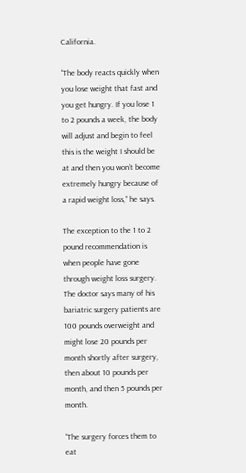California.

“The body reacts quickly when you lose weight that fast and you get hungry. If you lose 1 to 2 pounds a week, the body will adjust and begin to feel this is the weight I should be at and then you won’t become extremely hungry because of a rapid weight loss,” he says.

The exception to the 1 to 2 pound recommendation is when people have gone through weight loss surgery. The doctor says many of his bariatric surgery patients are 100 pounds overweight and might lose 20 pounds per month shortly after surgery, then about 10 pounds per month, and then 5 pounds per month.

“The surgery forces them to eat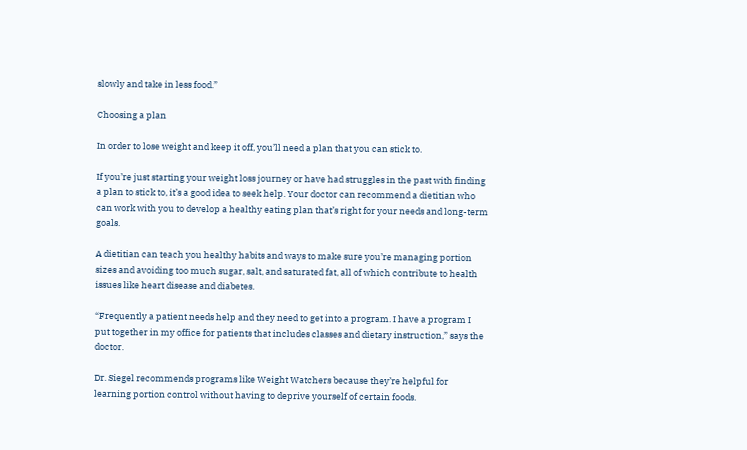slowly and take in less food.”

Choosing a plan

In order to lose weight and keep it off, you’ll need a plan that you can stick to.

If you’re just starting your weight loss journey or have had struggles in the past with finding a plan to stick to, it’s a good idea to seek help. Your doctor can recommend a dietitian who can work with you to develop a healthy eating plan that’s right for your needs and long-term goals.

A dietitian can teach you healthy habits and ways to make sure you’re managing portion sizes and avoiding too much sugar, salt, and saturated fat, all of which contribute to health issues like heart disease and diabetes.

“Frequently a patient needs help and they need to get into a program. I have a program I put together in my office for patients that includes classes and dietary instruction,” says the doctor.

Dr. Siegel recommends programs like Weight Watchers because they’re helpful for learning portion control without having to deprive yourself of certain foods.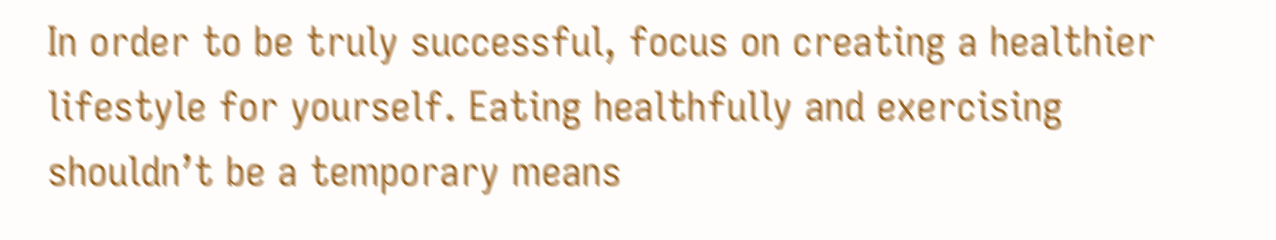In order to be truly successful, focus on creating a healthier lifestyle for yourself. Eating healthfully and exercising shouldn’t be a temporary means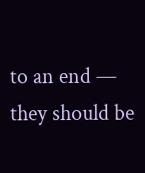to an end — they should be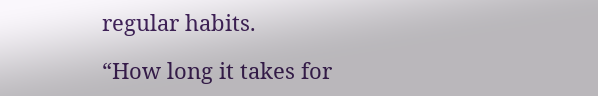regular habits.

“How long it takes for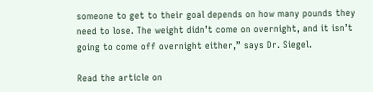someone to get to their goal depends on how many pounds they need to lose. The weight didn’t come on overnight, and it isn’t going to come off overnight either,” says Dr. Siegel.

Read the article on